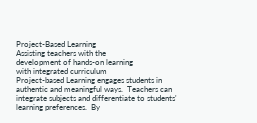Project-Based Learning
Assisting teachers with the
development of hands-on learning
with integrated curriculum
Project-based Learning engages students in authentic and meaningful ways.  Teachers can integrate subjects and differentiate to students' learning preferences.  By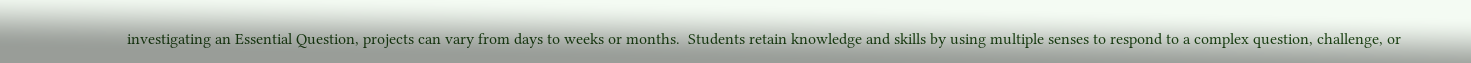investigating an Essential Question, projects can vary from days to weeks or months.  Students retain knowledge and skills by using multiple senses to respond to a complex question, challenge, or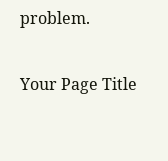problem.

Your Page Title